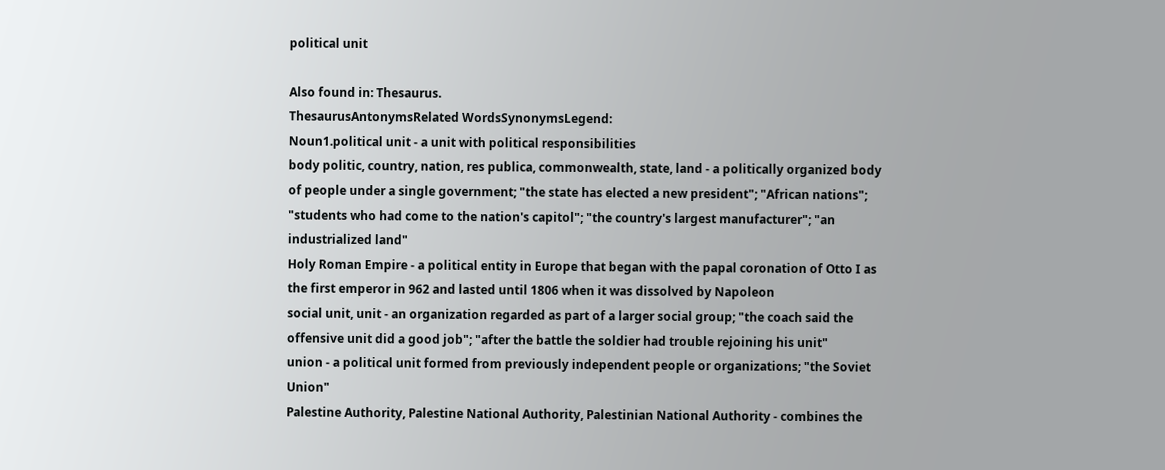political unit

Also found in: Thesaurus.
ThesaurusAntonymsRelated WordsSynonymsLegend:
Noun1.political unit - a unit with political responsibilities
body politic, country, nation, res publica, commonwealth, state, land - a politically organized body of people under a single government; "the state has elected a new president"; "African nations"; "students who had come to the nation's capitol"; "the country's largest manufacturer"; "an industrialized land"
Holy Roman Empire - a political entity in Europe that began with the papal coronation of Otto I as the first emperor in 962 and lasted until 1806 when it was dissolved by Napoleon
social unit, unit - an organization regarded as part of a larger social group; "the coach said the offensive unit did a good job"; "after the battle the soldier had trouble rejoining his unit"
union - a political unit formed from previously independent people or organizations; "the Soviet Union"
Palestine Authority, Palestine National Authority, Palestinian National Authority - combines the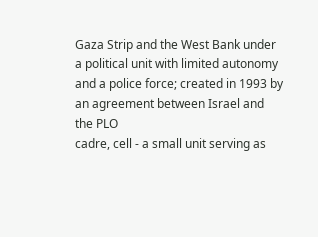Gaza Strip and the West Bank under a political unit with limited autonomy and a police force; created in 1993 by an agreement between Israel and the PLO
cadre, cell - a small unit serving as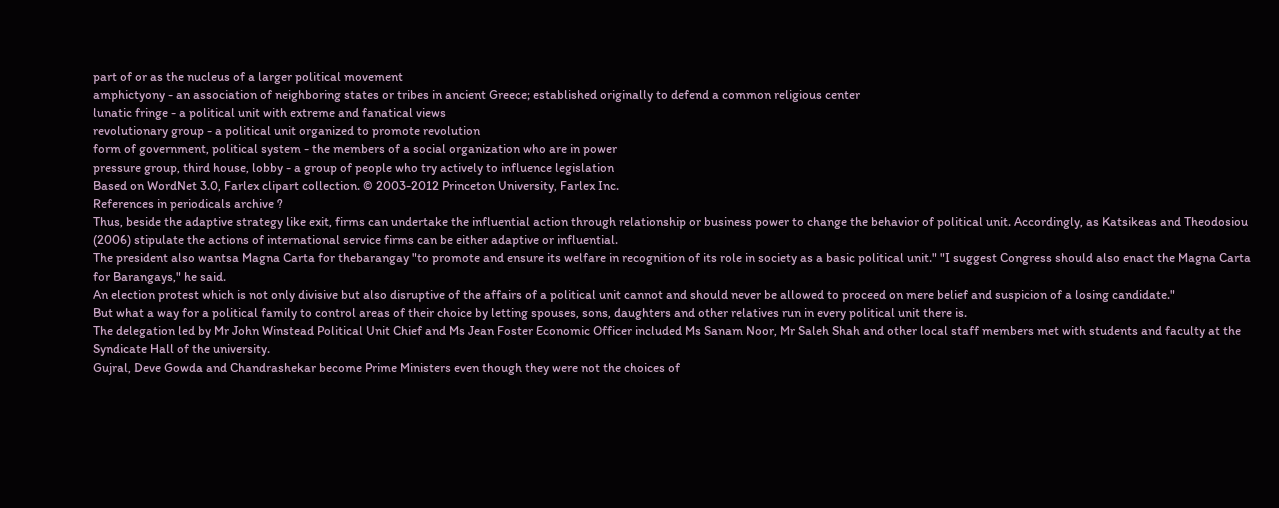part of or as the nucleus of a larger political movement
amphictyony - an association of neighboring states or tribes in ancient Greece; established originally to defend a common religious center
lunatic fringe - a political unit with extreme and fanatical views
revolutionary group - a political unit organized to promote revolution
form of government, political system - the members of a social organization who are in power
pressure group, third house, lobby - a group of people who try actively to influence legislation
Based on WordNet 3.0, Farlex clipart collection. © 2003-2012 Princeton University, Farlex Inc.
References in periodicals archive ?
Thus, beside the adaptive strategy like exit, firms can undertake the influential action through relationship or business power to change the behavior of political unit. Accordingly, as Katsikeas and Theodosiou (2006) stipulate the actions of international service firms can be either adaptive or influential.
The president also wantsa Magna Carta for thebarangay "to promote and ensure its welfare in recognition of its role in society as a basic political unit." "I suggest Congress should also enact the Magna Carta for Barangays," he said.
An election protest which is not only divisive but also disruptive of the affairs of a political unit cannot and should never be allowed to proceed on mere belief and suspicion of a losing candidate."
But what a way for a political family to control areas of their choice by letting spouses, sons, daughters and other relatives run in every political unit there is.
The delegation led by Mr John Winstead Political Unit Chief and Ms Jean Foster Economic Officer included Ms Sanam Noor, Mr Saleh Shah and other local staff members met with students and faculty at the Syndicate Hall of the university.
Gujral, Deve Gowda and Chandrashekar become Prime Ministers even though they were not the choices of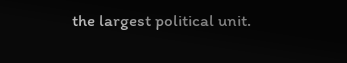the largest political unit.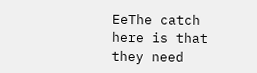EeThe catch here is that they need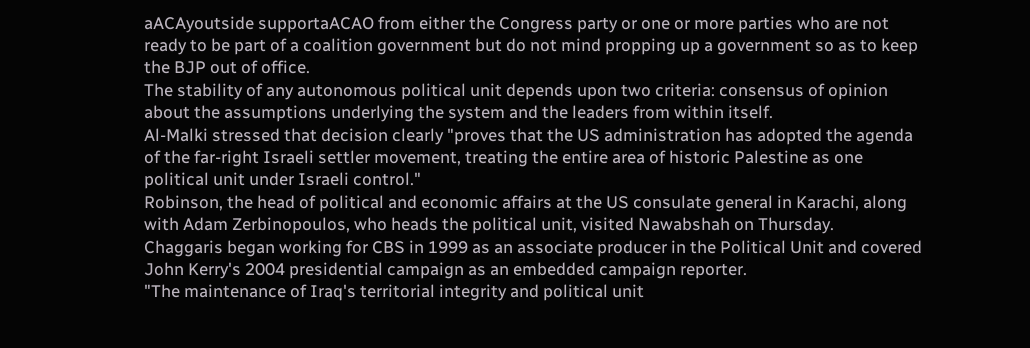aACAyoutside supportaACAO from either the Congress party or one or more parties who are not ready to be part of a coalition government but do not mind propping up a government so as to keep the BJP out of office.
The stability of any autonomous political unit depends upon two criteria: consensus of opinion about the assumptions underlying the system and the leaders from within itself.
Al-Malki stressed that decision clearly "proves that the US administration has adopted the agenda of the far-right Israeli settler movement, treating the entire area of historic Palestine as one political unit under Israeli control."
Robinson, the head of political and economic affairs at the US consulate general in Karachi, along with Adam Zerbinopoulos, who heads the political unit, visited Nawabshah on Thursday.
Chaggaris began working for CBS in 1999 as an associate producer in the Political Unit and covered John Kerry's 2004 presidential campaign as an embedded campaign reporter.
"The maintenance of Iraq's territorial integrity and political unit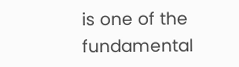is one of the fundamental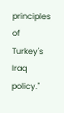principles of Turkey's Iraq policy."